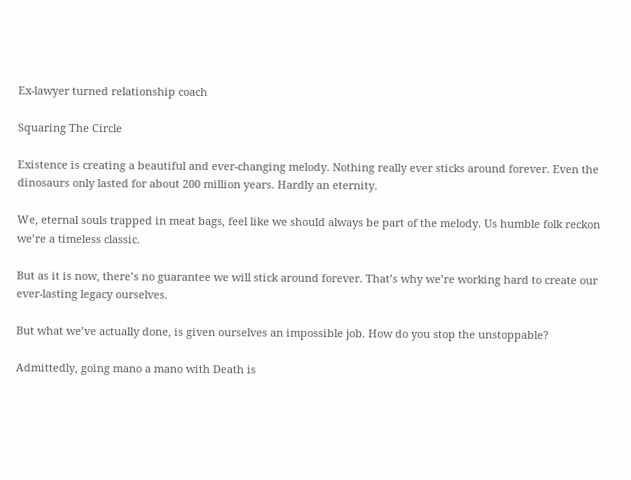Ex-lawyer turned relationship coach

Squaring The Circle

Existence is creating a beautiful and ever-changing melody. Nothing really ever sticks around forever. Even the dinosaurs only lasted for about 200 million years. Hardly an eternity.

We, eternal souls trapped in meat bags, feel like we should always be part of the melody. Us humble folk reckon we’re a timeless classic.

But as it is now, there’s no guarantee we will stick around forever. That’s why we’re working hard to create our ever-lasting legacy ourselves.

But what we’ve actually done, is given ourselves an impossible job. How do you stop the unstoppable?

Admittedly, going mano a mano with Death is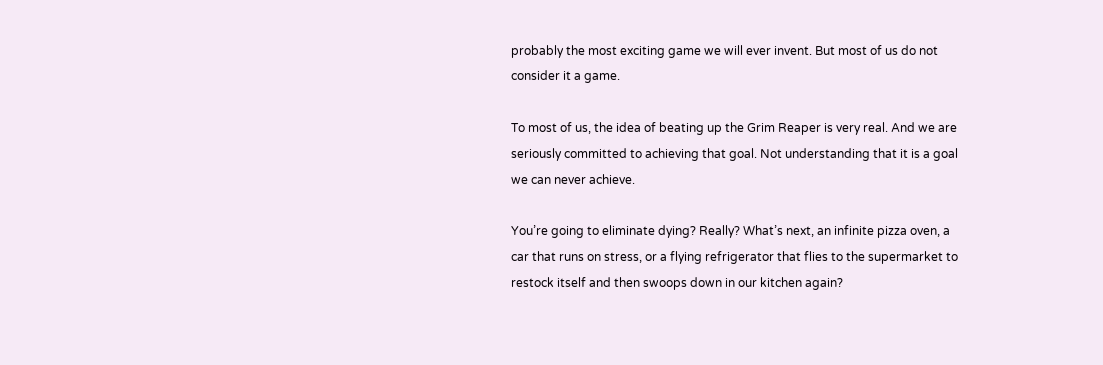probably the most exciting game we will ever invent. But most of us do not consider it a game.

To most of us, the idea of beating up the Grim Reaper is very real. And we are seriously committed to achieving that goal. Not understanding that it is a goal we can never achieve.

You’re going to eliminate dying? Really? What’s next, an infinite pizza oven, a car that runs on stress, or a flying refrigerator that flies to the supermarket to restock itself and then swoops down in our kitchen again?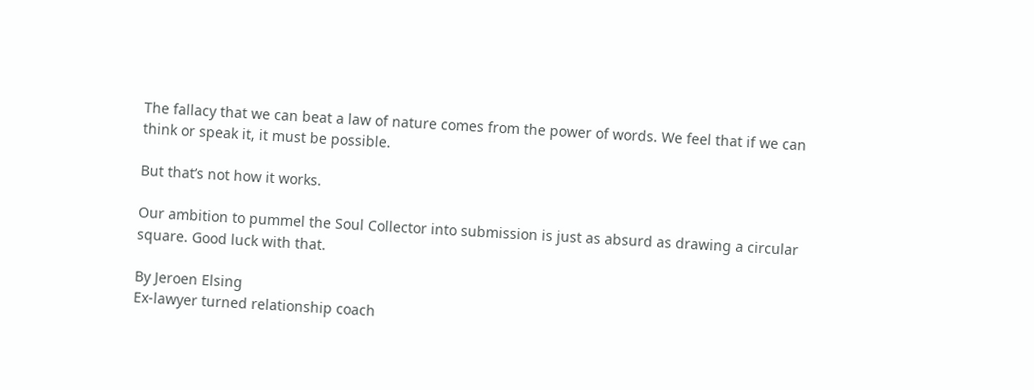The fallacy that we can beat a law of nature comes from the power of words. We feel that if we can think or speak it, it must be possible.

But that’s not how it works.

Our ambition to pummel the Soul Collector into submission is just as absurd as drawing a circular square. Good luck with that.

By Jeroen Elsing
Ex-lawyer turned relationship coach